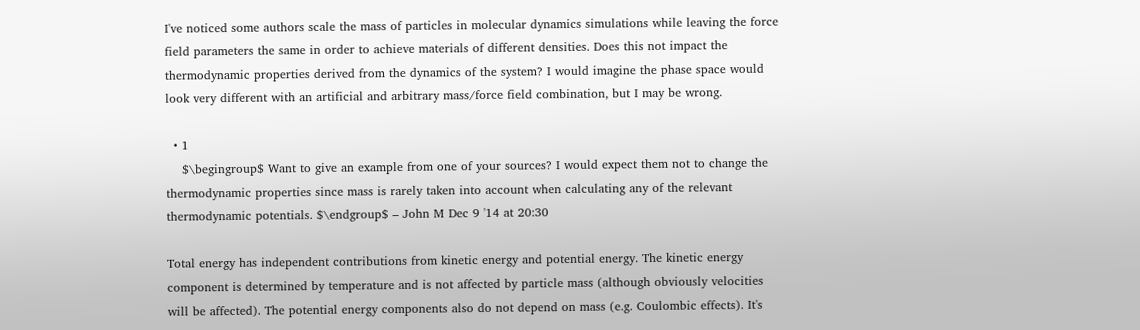I've noticed some authors scale the mass of particles in molecular dynamics simulations while leaving the force field parameters the same in order to achieve materials of different densities. Does this not impact the thermodynamic properties derived from the dynamics of the system? I would imagine the phase space would look very different with an artificial and arbitrary mass/force field combination, but I may be wrong.

  • 1
    $\begingroup$ Want to give an example from one of your sources? I would expect them not to change the thermodynamic properties since mass is rarely taken into account when calculating any of the relevant thermodynamic potentials. $\endgroup$ – John M Dec 9 '14 at 20:30

Total energy has independent contributions from kinetic energy and potential energy. The kinetic energy component is determined by temperature and is not affected by particle mass (although obviously velocities will be affected). The potential energy components also do not depend on mass (e.g. Coulombic effects). It's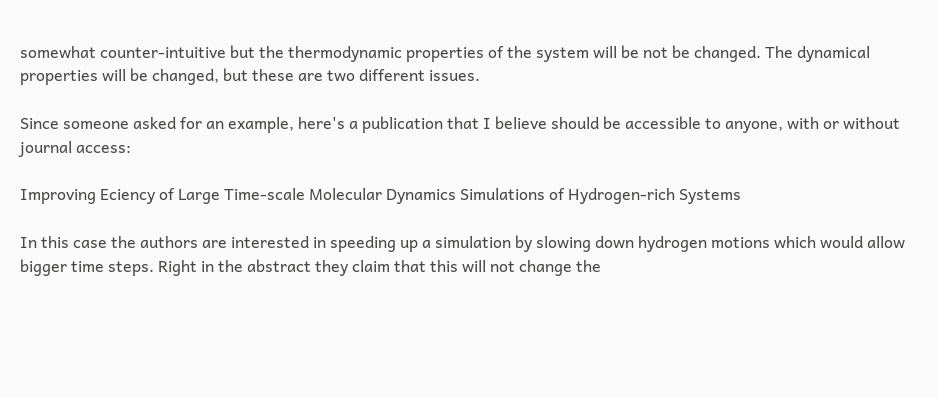somewhat counter-intuitive but the thermodynamic properties of the system will be not be changed. The dynamical properties will be changed, but these are two different issues.

Since someone asked for an example, here's a publication that I believe should be accessible to anyone, with or without journal access:

Improving Eciency of Large Time-scale Molecular Dynamics Simulations of Hydrogen-rich Systems

In this case the authors are interested in speeding up a simulation by slowing down hydrogen motions which would allow bigger time steps. Right in the abstract they claim that this will not change the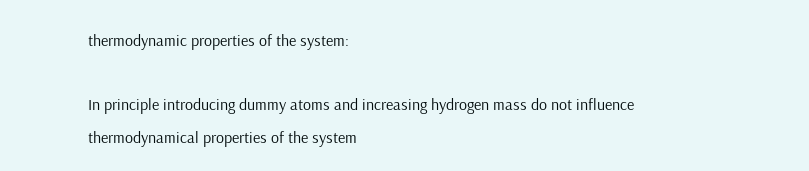thermodynamic properties of the system:

In principle introducing dummy atoms and increasing hydrogen mass do not influence thermodynamical properties of the system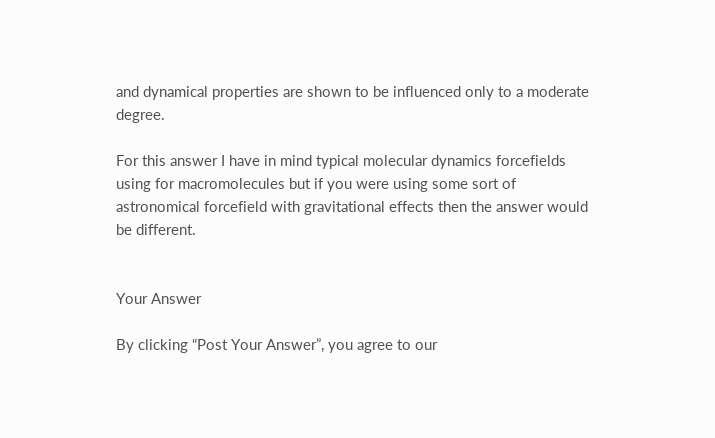and dynamical properties are shown to be influenced only to a moderate degree.

For this answer I have in mind typical molecular dynamics forcefields using for macromolecules but if you were using some sort of astronomical forcefield with gravitational effects then the answer would be different.


Your Answer

By clicking “Post Your Answer”, you agree to our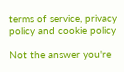terms of service, privacy policy and cookie policy

Not the answer you're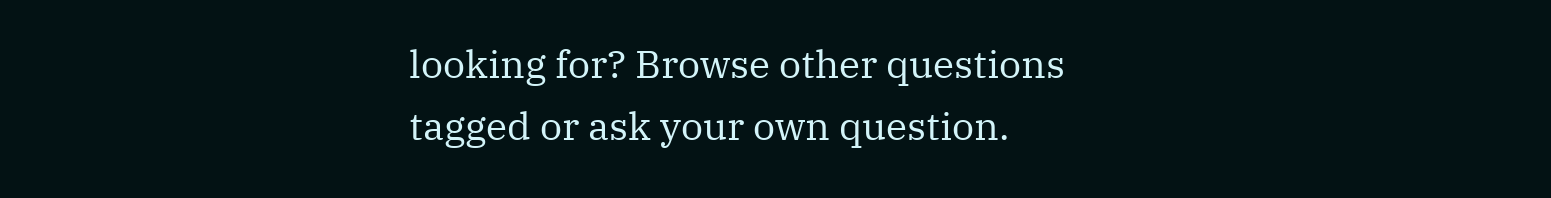looking for? Browse other questions tagged or ask your own question.